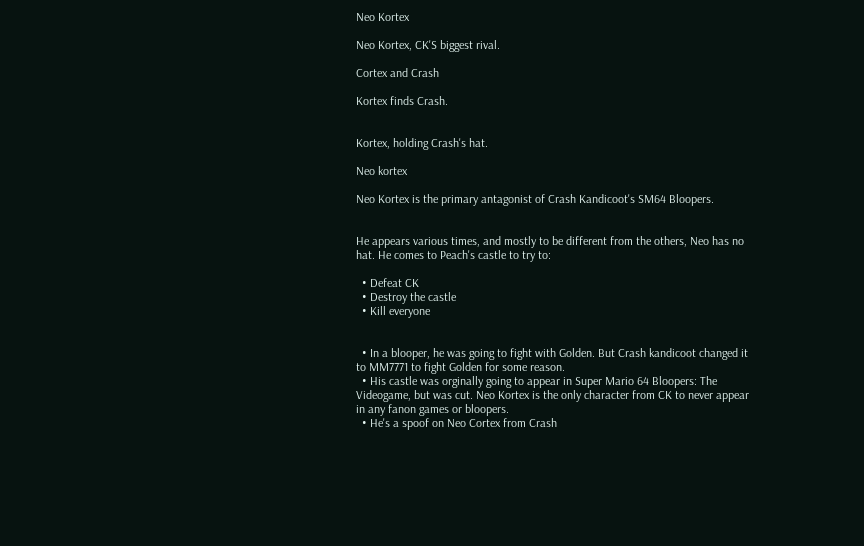Neo Kortex

Neo Kortex, CK'S biggest rival.

Cortex and Crash

Kortex finds Crash.


Kortex, holding Crash's hat.

Neo kortex

Neo Kortex is the primary antagonist of Crash Kandicoot's SM64 Bloopers.


He appears various times, and mostly to be different from the others, Neo has no hat. He comes to Peach's castle to try to:

  • Defeat CK
  • Destroy the castle
  • Kill everyone


  • In a blooper, he was going to fight with Golden. But Crash kandicoot changed it to MM7771 to fight Golden for some reason.
  • His castle was orginally going to appear in Super Mario 64 Bloopers: The Videogame, but was cut. Neo Kortex is the only character from CK to never appear in any fanon games or bloopers.
  • He's a spoof on Neo Cortex from Crash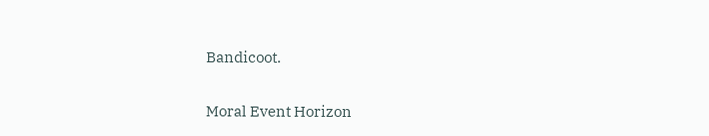Bandicoot.

Moral Event Horizon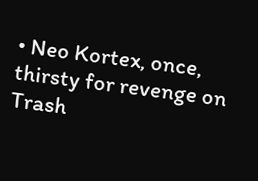• Neo Kortex, once, thirsty for revenge on Trash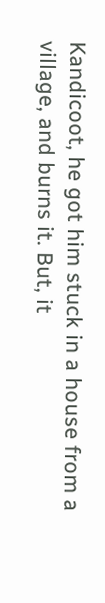Kandicoot, he got him stuck in a house from a village, and burns it. But, it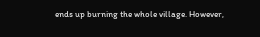ends up burning the whole village. However,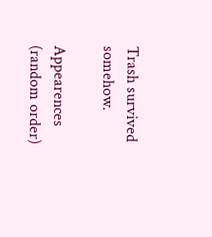Trash survived somehow.

Appearences (random order)